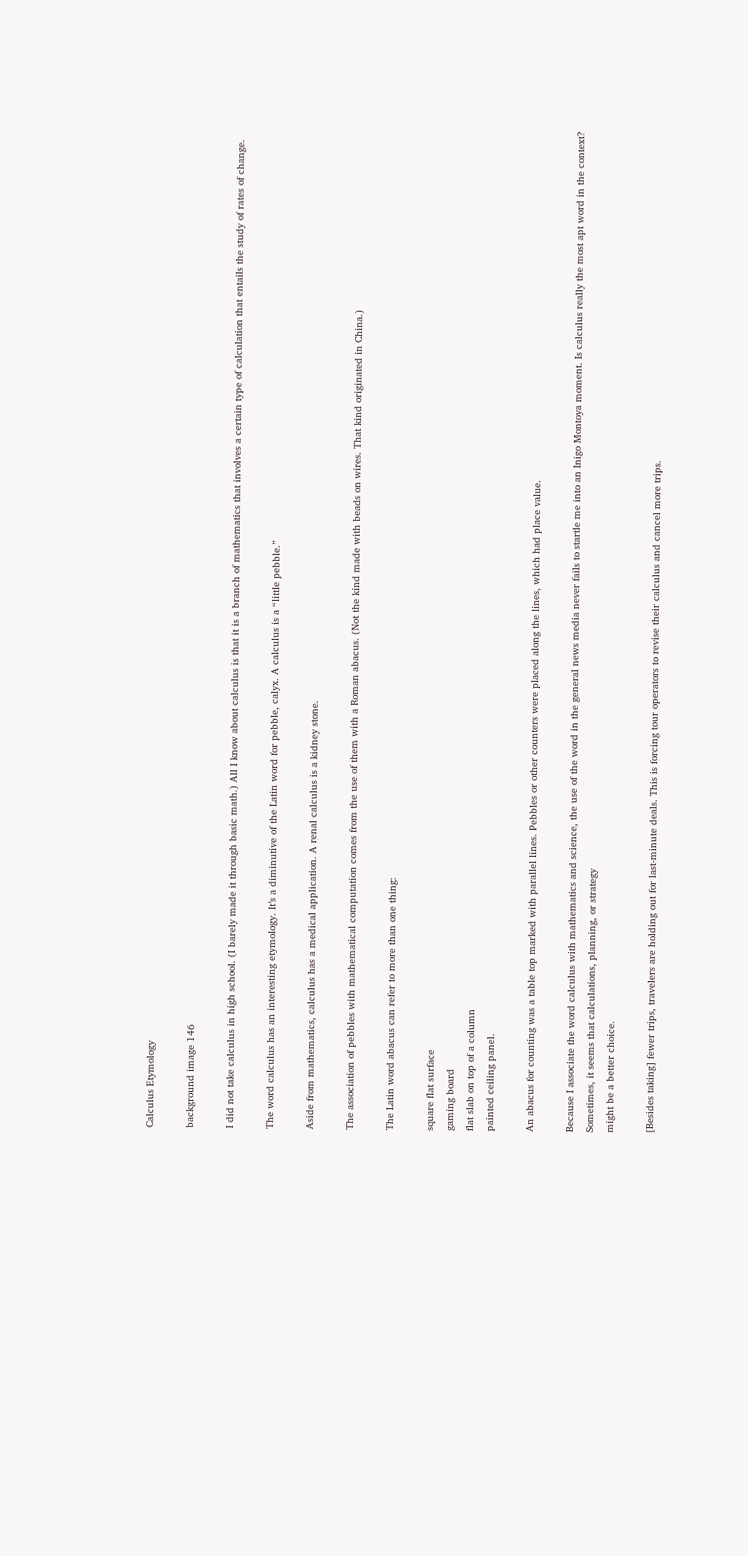Calculus Etymology

background image 146

I did not take calculus in high school. (I barely made it through basic math.) All I know about calculus is that it is a branch of mathematics that involves a certain type of calculation that entails the study of rates of change.

The word calculus has an interesting etymology. It’s a diminutive of the Latin word for pebble, calyx. A calculus is a “little pebble.”

Aside from mathematics, calculus has a medical application. A renal calculus is a kidney stone.

The association of pebbles with mathematical computation comes from the use of them with a Roman abacus. (Not the kind made with beads on wires. That kind originated in China.)

The Latin word abacus can refer to more than one thing:

square flat surface
gaming board
flat slab on top of a column
painted ceiling panel.

An abacus for counting was a table top marked with parallel lines. Pebbles or other counters were placed along the lines, which had place value.

Because I associate the word calculus with mathematics and science, the use of the word in the general news media never fails to startle me into an Inigo Montoya moment. Is calculus really the most apt word in the context? Sometimes, it seems that calculations, planning, or strategy
might be a better choice.

[Besides taking] fewer trips, travelers are holding out for last-minute deals. This is forcing tour operators to revise their calculus and cancel more trips.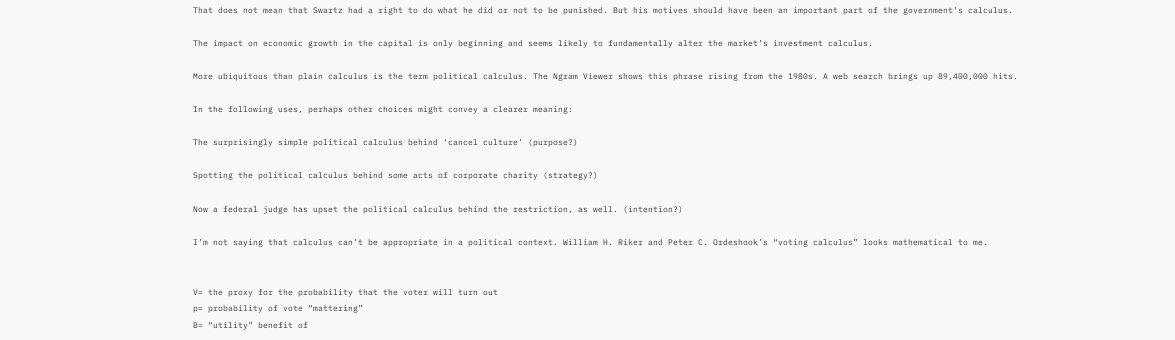That does not mean that Swartz had a right to do what he did or not to be punished. But his motives should have been an important part of the government’s calculus.

The impact on economic growth in the capital is only beginning and seems likely to fundamentally alter the market’s investment calculus.

More ubiquitous than plain calculus is the term political calculus. The Ngram Viewer shows this phrase rising from the 1980s. A web search brings up 89,400,000 hits.

In the following uses, perhaps other choices might convey a clearer meaning:

The surprisingly simple political calculus behind ‘cancel culture’ (purpose?)

Spotting the political calculus behind some acts of corporate charity (strategy?)

Now a federal judge has upset the political calculus behind the restriction, as well. (intention?)

I’m not saying that calculus can’t be appropriate in a political context. William H. Riker and Peter C. Ordeshook’s “voting calculus” looks mathematical to me.


V= the proxy for the probability that the voter will turn out
p= probability of vote “mattering”
B= “utility” benefit of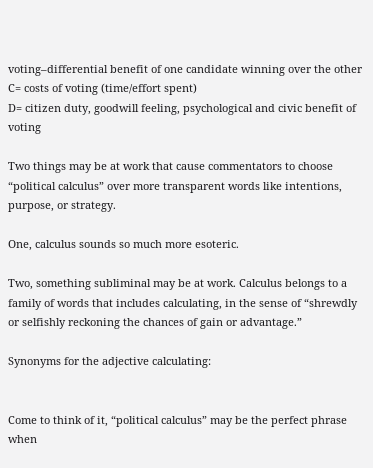voting–differential benefit of one candidate winning over the other
C= costs of voting (time/effort spent)
D= citizen duty, goodwill feeling, psychological and civic benefit of voting

Two things may be at work that cause commentators to choose “political calculus” over more transparent words like intentions, purpose, or strategy.

One, calculus sounds so much more esoteric.

Two, something subliminal may be at work. Calculus belongs to a family of words that includes calculating, in the sense of “shrewdly or selfishly reckoning the chances of gain or advantage.”

Synonyms for the adjective calculating:


Come to think of it, “political calculus” may be the perfect phrase when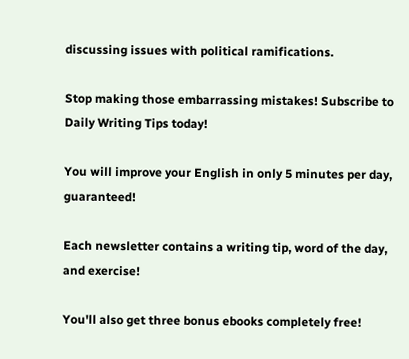discussing issues with political ramifications.

Stop making those embarrassing mistakes! Subscribe to Daily Writing Tips today!

You will improve your English in only 5 minutes per day, guaranteed!

Each newsletter contains a writing tip, word of the day, and exercise!

You'll also get three bonus ebooks completely free!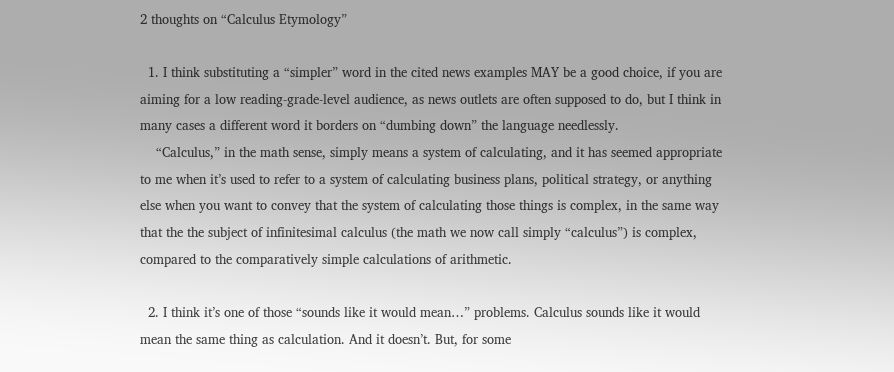2 thoughts on “Calculus Etymology”

  1. I think substituting a “simpler” word in the cited news examples MAY be a good choice, if you are aiming for a low reading-grade-level audience, as news outlets are often supposed to do, but I think in many cases a different word it borders on “dumbing down” the language needlessly.
    “Calculus,” in the math sense, simply means a system of calculating, and it has seemed appropriate to me when it’s used to refer to a system of calculating business plans, political strategy, or anything else when you want to convey that the system of calculating those things is complex, in the same way that the the subject of infinitesimal calculus (the math we now call simply “calculus”) is complex, compared to the comparatively simple calculations of arithmetic.

  2. I think it’s one of those “sounds like it would mean…” problems. Calculus sounds like it would mean the same thing as calculation. And it doesn’t. But, for some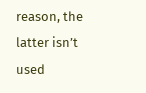reason, the latter isn’t used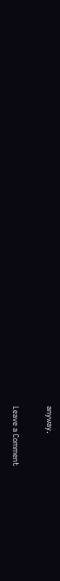anyway.

Leave a Comment